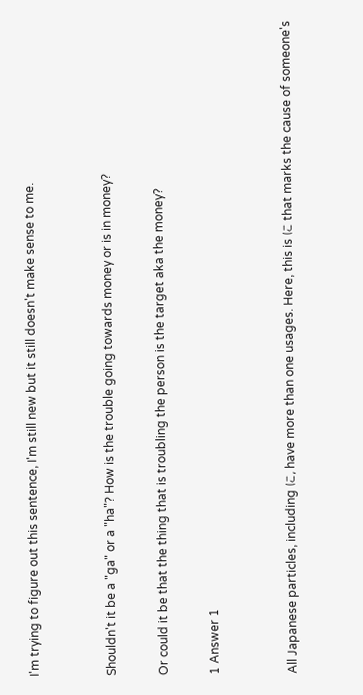I'm trying to figure out this sentence, I'm still new but it still doesn't make sense to me.


Shouldn't it be a "ga" or a "ha"? How is the trouble going towards money or is in money?

Or could it be that the thing that is troubling the person is the target aka the money?

1 Answer 1


All Japanese particles, including に, have more than one usages. Here, this is に that marks the cause of someone's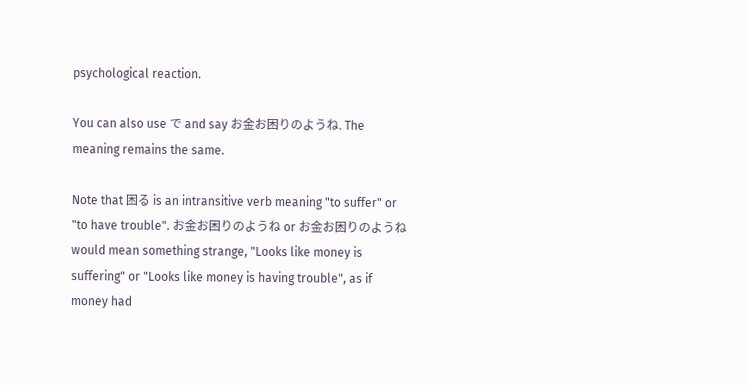psychological reaction.

You can also use で and say お金お困りのようね. The meaning remains the same.

Note that 困る is an intransitive verb meaning "to suffer" or "to have trouble". お金お困りのようね or お金お困りのようね would mean something strange, "Looks like money is suffering" or "Looks like money is having trouble", as if money had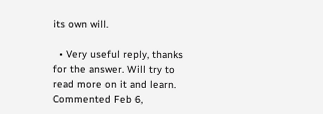its own will.

  • Very useful reply, thanks for the answer. Will try to read more on it and learn. Commented Feb 6,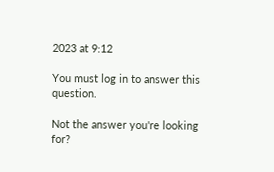2023 at 9:12

You must log in to answer this question.

Not the answer you're looking for?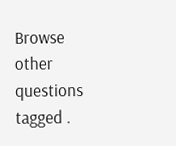Browse other questions tagged .